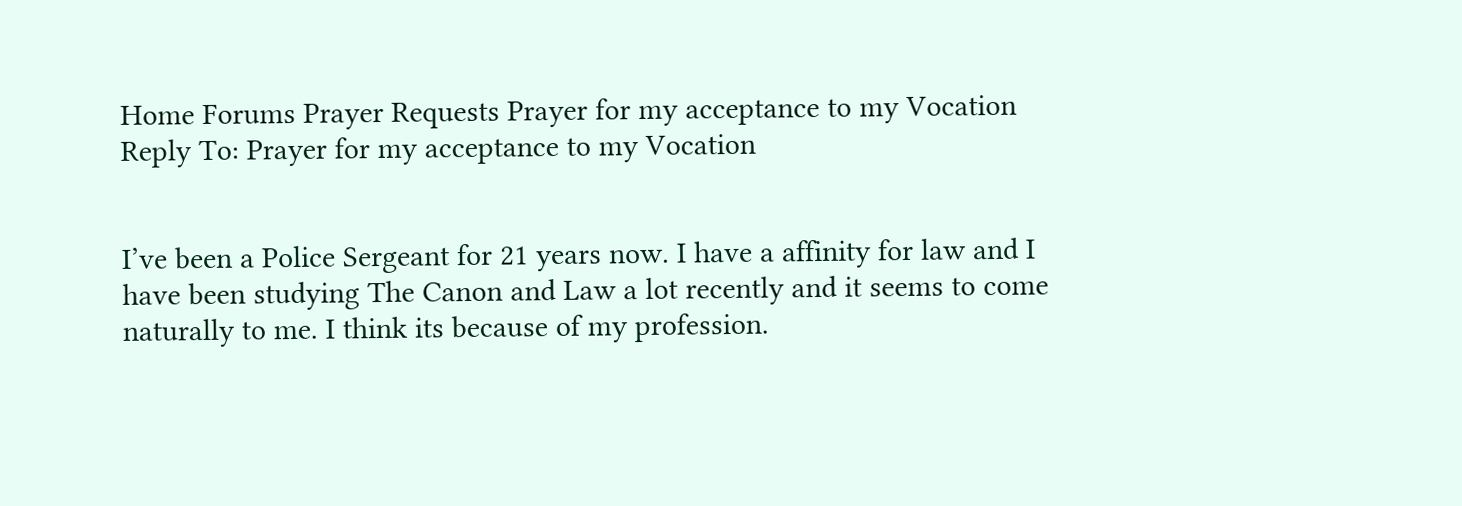Home Forums Prayer Requests Prayer for my acceptance to my Vocation Reply To: Prayer for my acceptance to my Vocation


I’ve been a Police Sergeant for 21 years now. I have a affinity for law and I have been studying The Canon and Law a lot recently and it seems to come naturally to me. I think its because of my profession.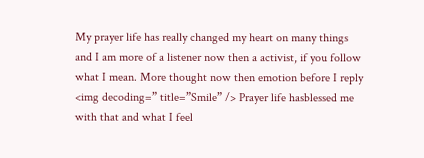My prayer life has really changed my heart on many things and I am more of a listener now then a activist, if you follow what I mean. More thought now then emotion before I reply <img decoding=” title=”Smile” /> Prayer life hasblessed me with that and what I feel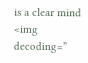is a clear mind <img decoding=”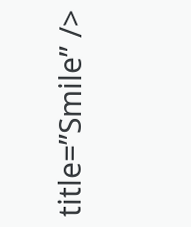title=”Smile” />